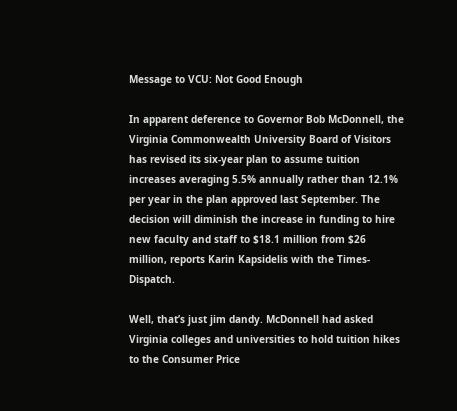Message to VCU: Not Good Enough

In apparent deference to Governor Bob McDonnell, the Virginia Commonwealth University Board of Visitors has revised its six-year plan to assume tuition increases averaging 5.5% annually rather than 12.1% per year in the plan approved last September. The decision will diminish the increase in funding to hire new faculty and staff to $18.1 million from $26 million, reports Karin Kapsidelis with the Times-Dispatch.

Well, that’s just jim dandy. McDonnell had asked Virginia colleges and universities to hold tuition hikes to the Consumer Price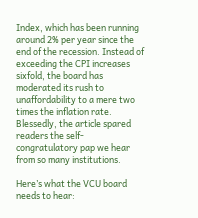Index, which has been running around 2% per year since the end of the recession. Instead of exceeding the CPI increases sixfold, the board has moderated its rush to unaffordability to a mere two times the inflation rate. Blessedly, the article spared readers the self-congratulatory pap we hear from so many institutions.

Here’s what the VCU board needs to hear: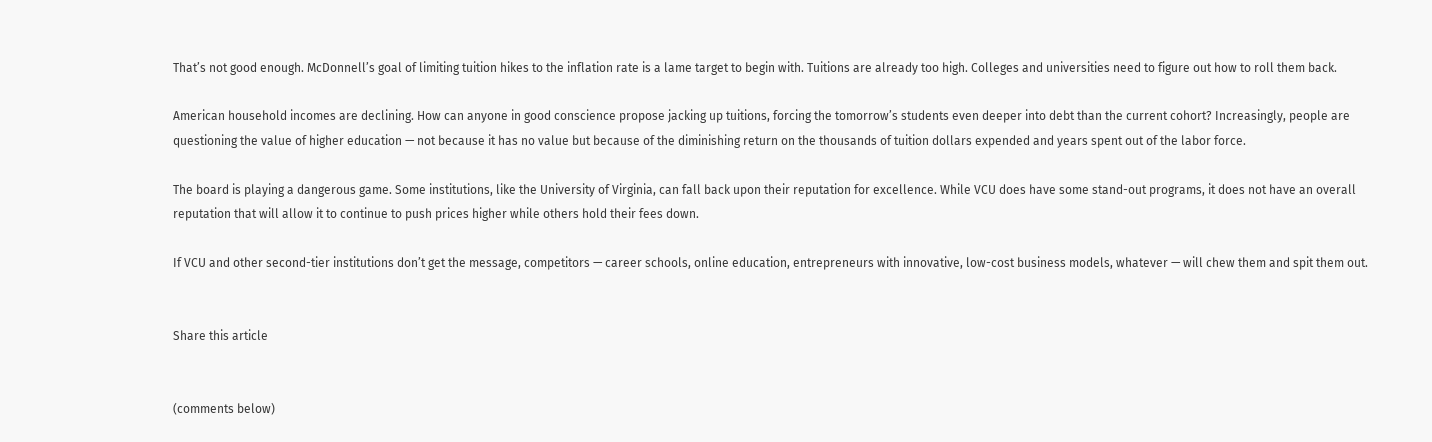That’s not good enough. McDonnell’s goal of limiting tuition hikes to the inflation rate is a lame target to begin with. Tuitions are already too high. Colleges and universities need to figure out how to roll them back.

American household incomes are declining. How can anyone in good conscience propose jacking up tuitions, forcing the tomorrow’s students even deeper into debt than the current cohort? Increasingly, people are questioning the value of higher education — not because it has no value but because of the diminishing return on the thousands of tuition dollars expended and years spent out of the labor force.

The board is playing a dangerous game. Some institutions, like the University of Virginia, can fall back upon their reputation for excellence. While VCU does have some stand-out programs, it does not have an overall reputation that will allow it to continue to push prices higher while others hold their fees down.

If VCU and other second-tier institutions don’t get the message, competitors — career schools, online education, entrepreneurs with innovative, low-cost business models, whatever — will chew them and spit them out.


Share this article


(comments below)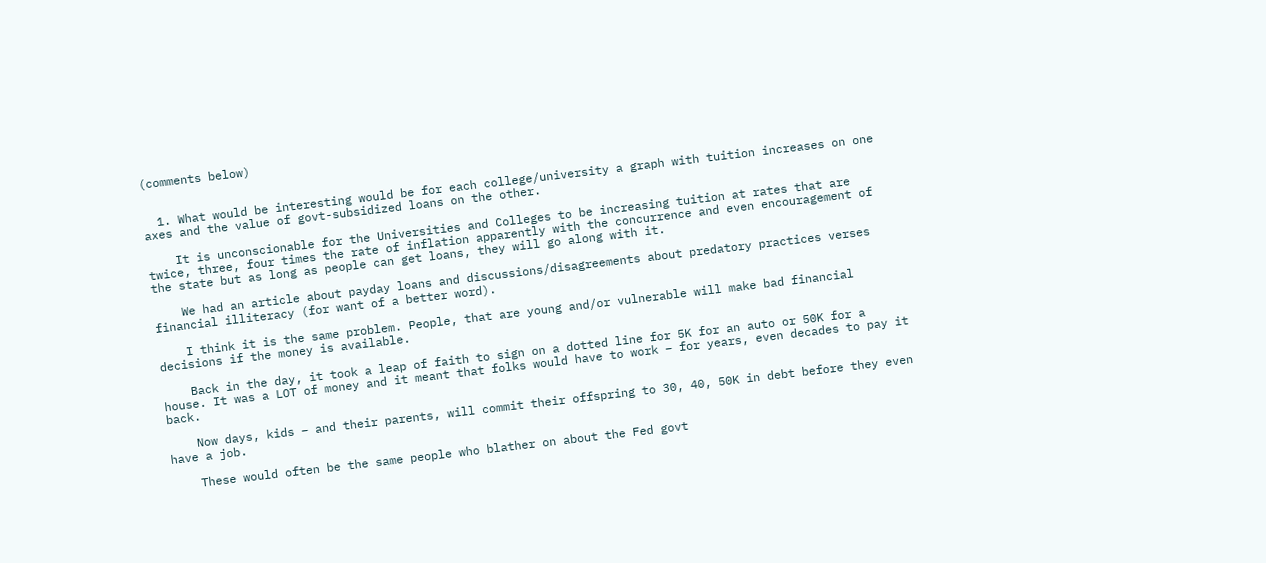(comments below)


  1. What would be interesting would be for each college/university a graph with tuition increases on one axes and the value of govt-subsidized loans on the other.

    It is unconscionable for the Universities and Colleges to be increasing tuition at rates that are twice, three, four times the rate of inflation apparently with the concurrence and even encouragement of the state but as long as people can get loans, they will go along with it.

    We had an article about payday loans and discussions/disagreements about predatory practices verses financial illiteracy (for want of a better word).

    I think it is the same problem. People, that are young and/or vulnerable will make bad financial decisions if the money is available.

    Back in the day, it took a leap of faith to sign on a dotted line for 5K for an auto or 50K for a house. It was a LOT of money and it meant that folks would have to work – for years, even decades to pay it back.

    Now days, kids – and their parents, will commit their offspring to 30, 40, 50K in debt before they even have a job.

    These would often be the same people who blather on about the Fed govt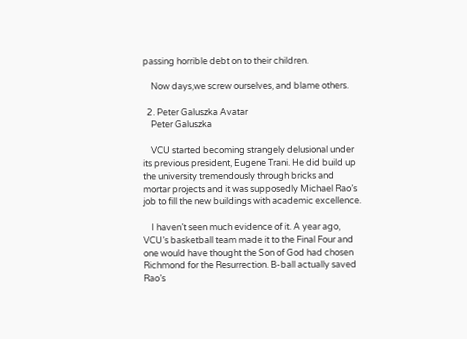passing horrible debt on to their children.

    Now days,we screw ourselves, and blame others.

  2. Peter Galuszka Avatar
    Peter Galuszka

    VCU started becoming strangely delusional under its previous president, Eugene Trani. He did build up the university tremendously through bricks and mortar projects and it was supposedly Michael Rao’s job to fill the new buildings with academic excellence.

    I haven’t seen much evidence of it. A year ago, VCU’s basketball team made it to the Final Four and one would have thought the Son of God had chosen Richmond for the Resurrection. B-ball actually saved Rao’s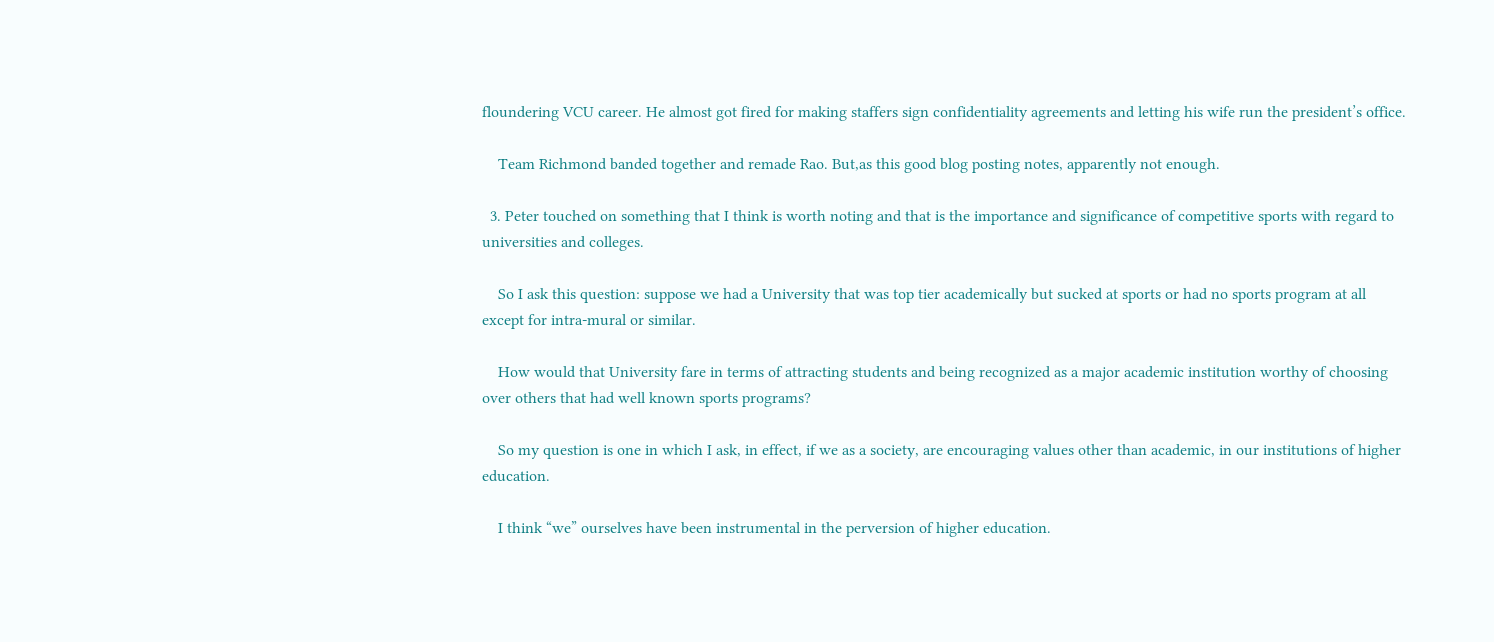floundering VCU career. He almost got fired for making staffers sign confidentiality agreements and letting his wife run the president’s office.

    Team Richmond banded together and remade Rao. But,as this good blog posting notes, apparently not enough.

  3. Peter touched on something that I think is worth noting and that is the importance and significance of competitive sports with regard to universities and colleges.

    So I ask this question: suppose we had a University that was top tier academically but sucked at sports or had no sports program at all except for intra-mural or similar.

    How would that University fare in terms of attracting students and being recognized as a major academic institution worthy of choosing over others that had well known sports programs?

    So my question is one in which I ask, in effect, if we as a society, are encouraging values other than academic, in our institutions of higher education.

    I think “we” ourselves have been instrumental in the perversion of higher education.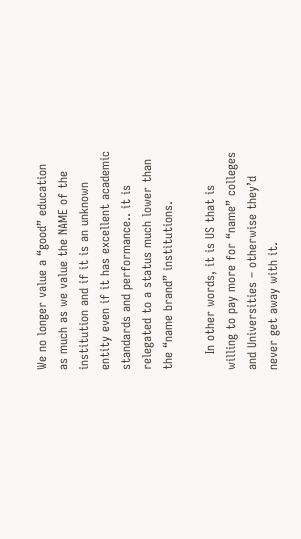We no longer value a “good” education as much as we value the NAME of the institution and if it is an unknown entity even if it has excellent academic standards and performance.. it is relegated to a status much lower than the “name brand” institutions.

    In other words, it is US that is willing to pay more for “name” colleges and Universities – otherwise they’d never get away with it.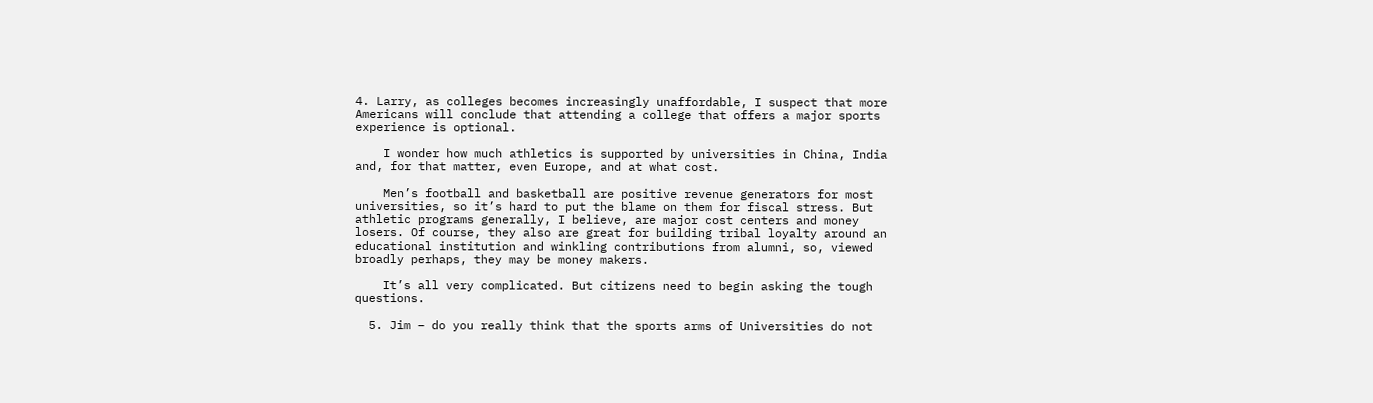4. Larry, as colleges becomes increasingly unaffordable, I suspect that more Americans will conclude that attending a college that offers a major sports experience is optional.

    I wonder how much athletics is supported by universities in China, India and, for that matter, even Europe, and at what cost.

    Men’s football and basketball are positive revenue generators for most universities, so it’s hard to put the blame on them for fiscal stress. But athletic programs generally, I believe, are major cost centers and money losers. Of course, they also are great for building tribal loyalty around an educational institution and winkling contributions from alumni, so, viewed broadly perhaps, they may be money makers.

    It’s all very complicated. But citizens need to begin asking the tough questions.

  5. Jim – do you really think that the sports arms of Universities do not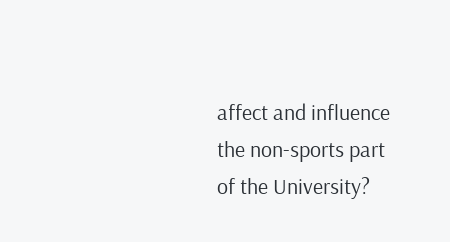affect and influence the non-sports part of the University?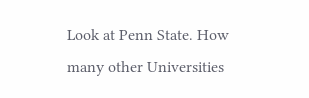Look at Penn State. How many other Universities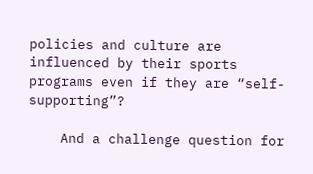policies and culture are influenced by their sports programs even if they are “self-supporting”?

    And a challenge question for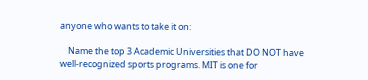anyone who wants to take it on:

    Name the top 3 Academic Universities that DO NOT have well-recognized sports programs. MIT is one for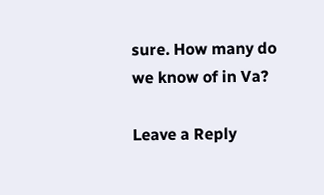sure. How many do we know of in Va?

Leave a Reply